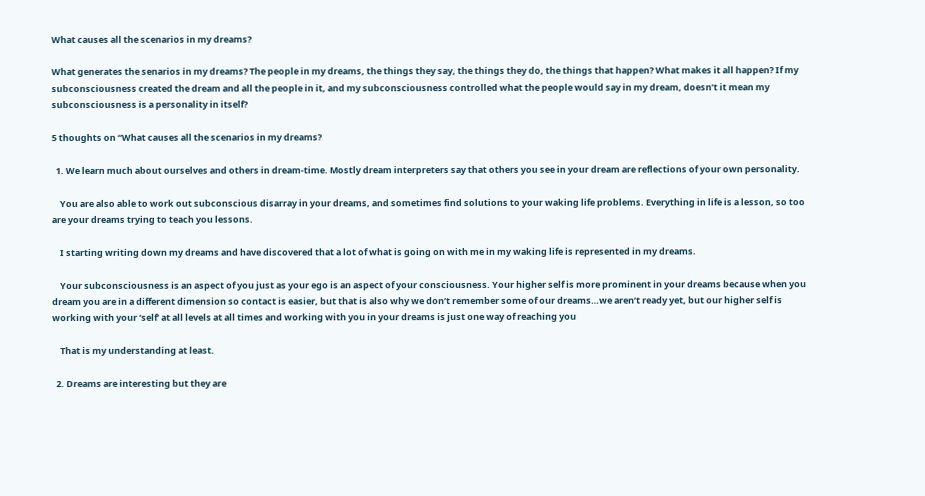What causes all the scenarios in my dreams?

What generates the senarios in my dreams? The people in my dreams, the things they say, the things they do, the things that happen? What makes it all happen? If my subconsciousness created the dream and all the people in it, and my subconsciousness controlled what the people would say in my dream, doesn’t it mean my subconsciousness is a personality in itself?

5 thoughts on “What causes all the scenarios in my dreams?

  1. We learn much about ourselves and others in dream-time. Mostly dream interpreters say that others you see in your dream are reflections of your own personality.

    You are also able to work out subconscious disarray in your dreams, and sometimes find solutions to your waking life problems. Everything in life is a lesson, so too are your dreams trying to teach you lessons.

    I starting writing down my dreams and have discovered that a lot of what is going on with me in my waking life is represented in my dreams.

    Your subconsciousness is an aspect of you just as your ego is an aspect of your consciousness. Your higher self is more prominent in your dreams because when you dream you are in a different dimension so contact is easier, but that is also why we don’t remember some of our dreams…we aren’t ready yet, but our higher self is working with your ‘self’ at all levels at all times and working with you in your dreams is just one way of reaching you

    That is my understanding at least.

  2. Dreams are interesting but they are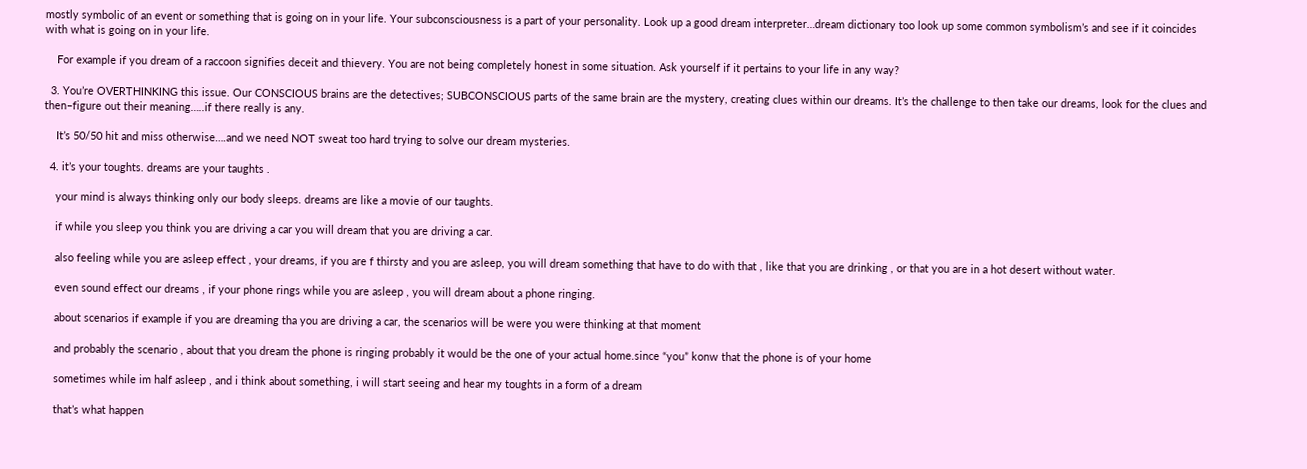mostly symbolic of an event or something that is going on in your life. Your subconsciousness is a part of your personality. Look up a good dream interpreter…dream dictionary too look up some common symbolism’s and see if it coincides with what is going on in your life.

    For example if you dream of a raccoon signifies deceit and thievery. You are not being completely honest in some situation. Ask yourself if it pertains to your life in any way?

  3. You’re OVERTHINKING this issue. Our CONSCIOUS brains are the detectives; SUBCONSCIOUS parts of the same brain are the mystery, creating clues within our dreams. It’s the challenge to then take our dreams, look for the clues and then–figure out their meaning…..if there really is any.

    It’s 50/50 hit and miss otherwise….and we need NOT sweat too hard trying to solve our dream mysteries.

  4. it’s your toughts. dreams are your taughts .

    your mind is always thinking only our body sleeps. dreams are like a movie of our taughts.

    if while you sleep you think you are driving a car you will dream that you are driving a car.

    also feeling while you are asleep effect , your dreams, if you are f thirsty and you are asleep, you will dream something that have to do with that , like that you are drinking , or that you are in a hot desert without water.

    even sound effect our dreams , if your phone rings while you are asleep , you will dream about a phone ringing.

    about scenarios if example if you are dreaming tha you are driving a car, the scenarios will be were you were thinking at that moment

    and probably the scenario , about that you dream the phone is ringing probably it would be the one of your actual home.since “you” konw that the phone is of your home

    sometimes while im half asleep , and i think about something, i will start seeing and hear my toughts in a form of a dream

    that’s what happen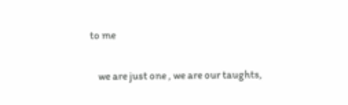to me

    we are just one , we are our taughts,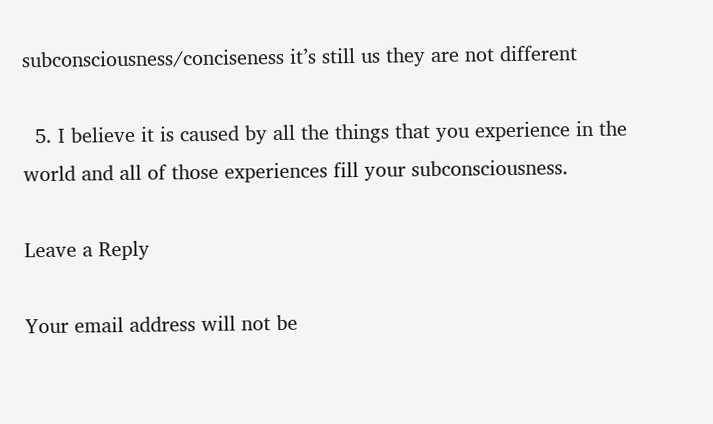subconsciousness/conciseness it’s still us they are not different

  5. I believe it is caused by all the things that you experience in the world and all of those experiences fill your subconsciousness.

Leave a Reply

Your email address will not be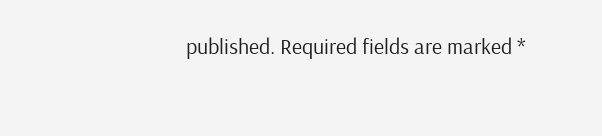published. Required fields are marked *